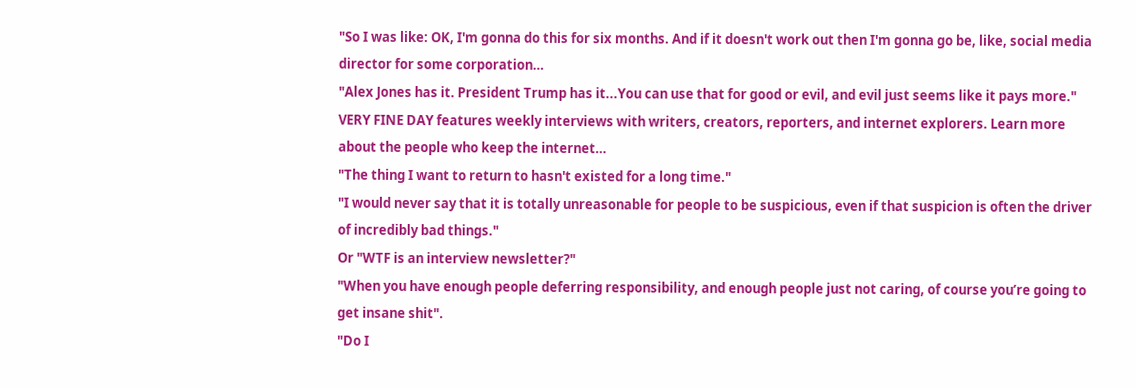"So I was like: OK, I'm gonna do this for six months. And if it doesn't work out then I'm gonna go be, like, social media director for some corporation…
"Alex Jones has it. President Trump has it...You can use that for good or evil, and evil just seems like it pays more."
VERY FINE DAY features weekly interviews with writers, creators, reporters, and internet explorers. Learn more about the people who keep the internet…
"The thing I want to return to hasn't existed for a long time."
"I would never say that it is totally unreasonable for people to be suspicious, even if that suspicion is often the driver of incredibly bad things."
Or "WTF is an interview newsletter?"
"When you have enough people deferring responsibility, and enough people just not caring, of course you’re going to get insane shit".
"Do I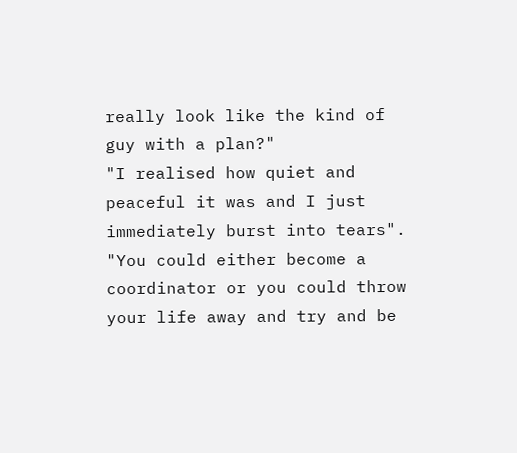really look like the kind of guy with a plan?"
"I realised how quiet and peaceful it was and I just immediately burst into tears".
"You could either become a coordinator or you could throw your life away and try and be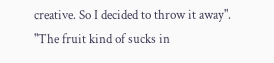creative. So I decided to throw it away".
"The fruit kind of sucks in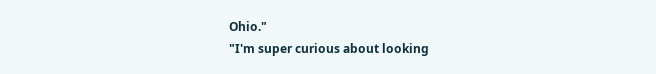Ohio."
"I'm super curious about looking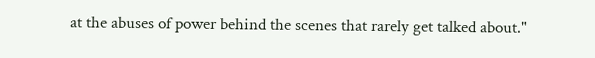at the abuses of power behind the scenes that rarely get talked about."